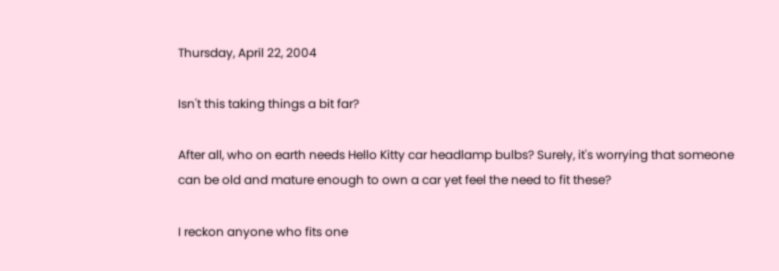Thursday, April 22, 2004

Isn't this taking things a bit far?

After all, who on earth needs Hello Kitty car headlamp bulbs? Surely, it's worrying that someone can be old and mature enough to own a car yet feel the need to fit these?

I reckon anyone who fits one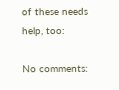of these needs help, too:

No comments: